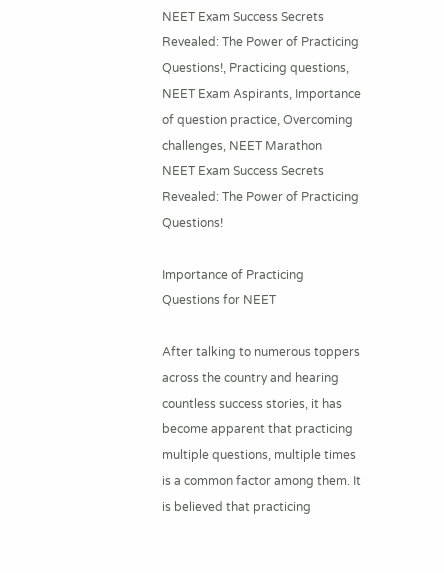NEET Exam Success Secrets Revealed: The Power of Practicing Questions!, Practicing questions, NEET Exam Aspirants, Importance of question practice, Overcoming challenges, NEET Marathon
NEET Exam Success Secrets Revealed: The Power of Practicing Questions!

Importance of Practicing Questions for NEET

After talking to numerous toppers across the country and hearing countless success stories, it has become apparent that practicing multiple questions, multiple times is a common factor among them. It is believed that practicing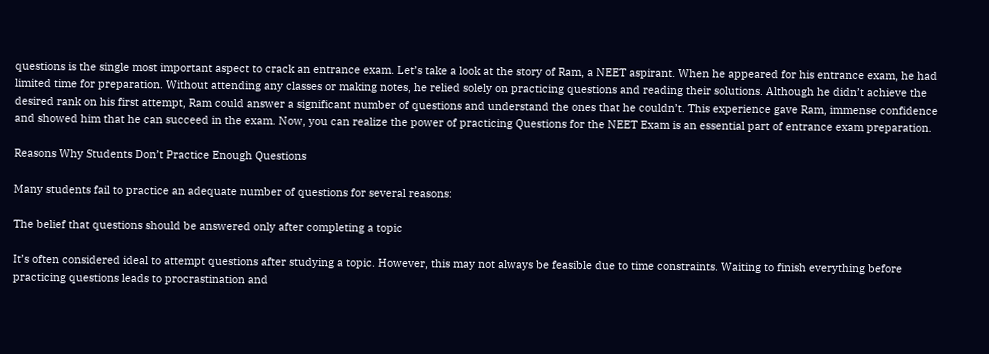questions is the single most important aspect to crack an entrance exam. Let’s take a look at the story of Ram, a NEET aspirant. When he appeared for his entrance exam, he had limited time for preparation. Without attending any classes or making notes, he relied solely on practicing questions and reading their solutions. Although he didn’t achieve the desired rank on his first attempt, Ram could answer a significant number of questions and understand the ones that he couldn’t. This experience gave Ram, immense confidence and showed him that he can succeed in the exam. Now, you can realize the power of practicing Questions for the NEET Exam is an essential part of entrance exam preparation.

Reasons Why Students Don’t Practice Enough Questions

Many students fail to practice an adequate number of questions for several reasons:

The belief that questions should be answered only after completing a topic

It’s often considered ideal to attempt questions after studying a topic. However, this may not always be feasible due to time constraints. Waiting to finish everything before practicing questions leads to procrastination and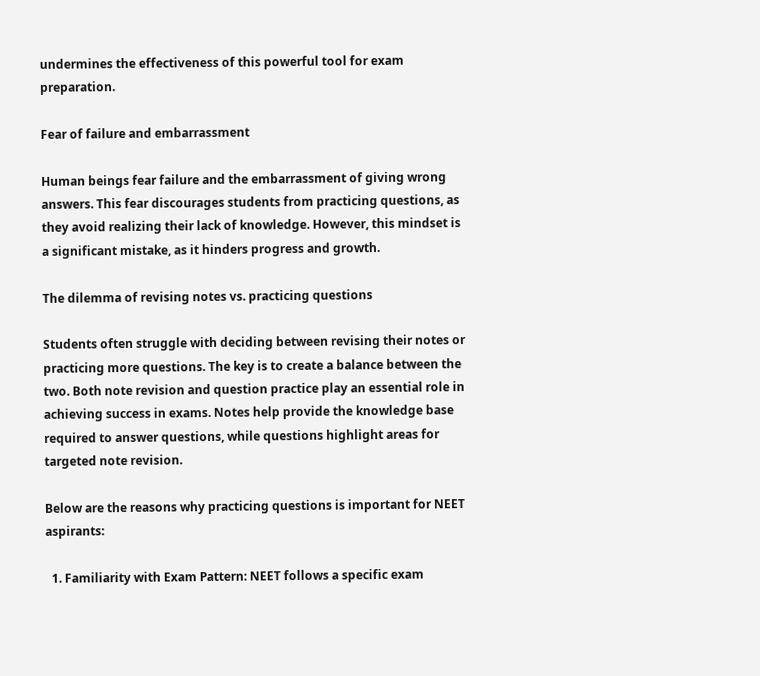undermines the effectiveness of this powerful tool for exam preparation.

Fear of failure and embarrassment

Human beings fear failure and the embarrassment of giving wrong answers. This fear discourages students from practicing questions, as they avoid realizing their lack of knowledge. However, this mindset is a significant mistake, as it hinders progress and growth.

The dilemma of revising notes vs. practicing questions

Students often struggle with deciding between revising their notes or practicing more questions. The key is to create a balance between the two. Both note revision and question practice play an essential role in achieving success in exams. Notes help provide the knowledge base required to answer questions, while questions highlight areas for targeted note revision.

Below are the reasons why practicing questions is important for NEET aspirants:

  1. Familiarity with Exam Pattern: NEET follows a specific exam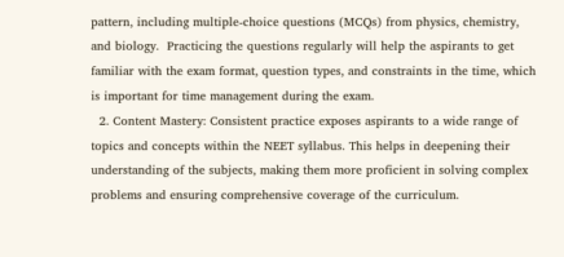pattern, including multiple-choice questions (MCQs) from physics, chemistry, and biology.  Practicing the questions regularly will help the aspirants to get familiar with the exam format, question types, and constraints in the time, which is important for time management during the exam.
  2. Content Mastery: Consistent practice exposes aspirants to a wide range of topics and concepts within the NEET syllabus. This helps in deepening their understanding of the subjects, making them more proficient in solving complex problems and ensuring comprehensive coverage of the curriculum.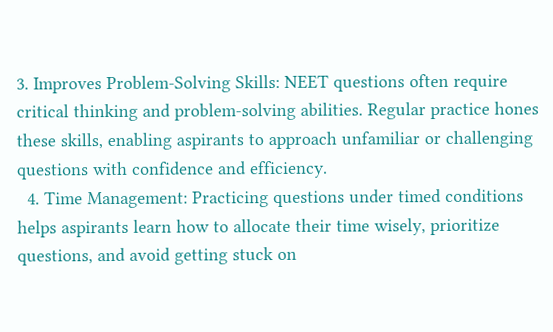3. Improves Problem-Solving Skills: NEET questions often require critical thinking and problem-solving abilities. Regular practice hones these skills, enabling aspirants to approach unfamiliar or challenging questions with confidence and efficiency.
  4. Time Management: Practicing questions under timed conditions helps aspirants learn how to allocate their time wisely, prioritize questions, and avoid getting stuck on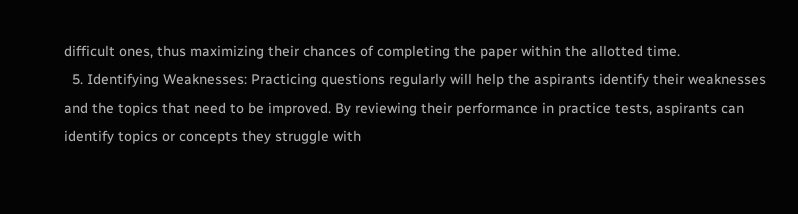difficult ones, thus maximizing their chances of completing the paper within the allotted time.
  5. Identifying Weaknesses: Practicing questions regularly will help the aspirants identify their weaknesses and the topics that need to be improved. By reviewing their performance in practice tests, aspirants can identify topics or concepts they struggle with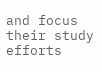and focus their study efforts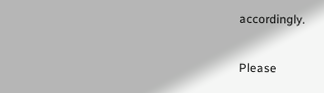accordingly.


Please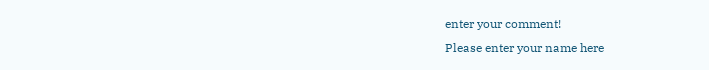enter your comment!
Please enter your name here